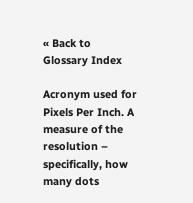« Back to Glossary Index

Acronym used for Pixels Per Inch. A measure of the resolution – specifically, how many dots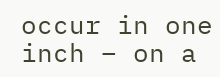occur in one inch – on a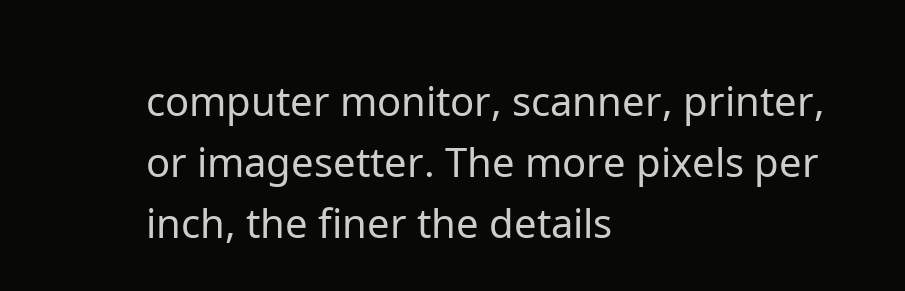computer monitor, scanner, printer, or imagesetter. The more pixels per inch, the finer the details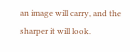an image will carry, and the sharper it will look.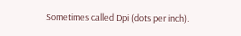Sometimes called Dpi (dots per inch).